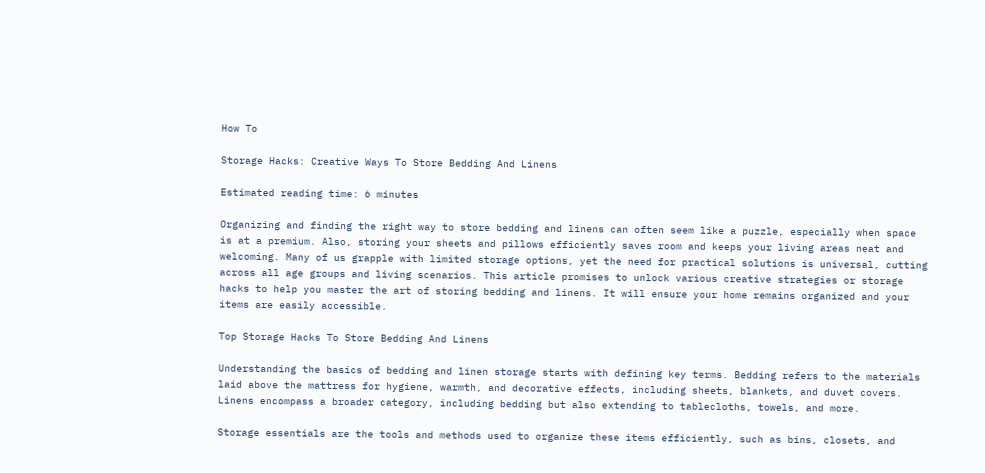How To

Storage Hacks: Creative Ways To Store Bedding And Linens

Estimated reading time: 6 minutes

Organizing and finding the right way to store bedding and linens can often seem like a puzzle, especially when space is at a premium. Also, storing your sheets and pillows efficiently saves room and keeps your living areas neat and welcoming. Many of us grapple with limited storage options, yet the need for practical solutions is universal, cutting across all age groups and living scenarios. This article promises to unlock various creative strategies or storage hacks to help you master the art of storing bedding and linens. It will ensure your home remains organized and your items are easily accessible.

Top Storage Hacks To Store Bedding And Linens

Understanding the basics of bedding and linen storage starts with defining key terms. Bedding refers to the materials laid above the mattress for hygiene, warmth, and decorative effects, including sheets, blankets, and duvet covers. Linens encompass a broader category, including bedding but also extending to tablecloths, towels, and more.

Storage essentials are the tools and methods used to organize these items efficiently, such as bins, closets, and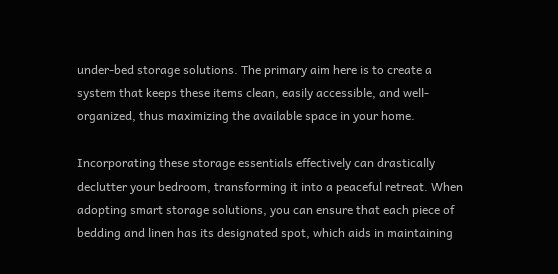under-bed storage solutions. The primary aim here is to create a system that keeps these items clean, easily accessible, and well-organized, thus maximizing the available space in your home.

Incorporating these storage essentials effectively can drastically declutter your bedroom, transforming it into a peaceful retreat. When adopting smart storage solutions, you can ensure that each piece of bedding and linen has its designated spot, which aids in maintaining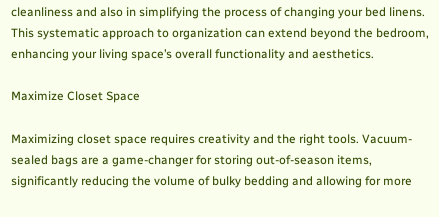cleanliness and also in simplifying the process of changing your bed linens. This systematic approach to organization can extend beyond the bedroom, enhancing your living space’s overall functionality and aesthetics.

Maximize Closet Space

Maximizing closet space requires creativity and the right tools. Vacuum-sealed bags are a game-changer for storing out-of-season items, significantly reducing the volume of bulky bedding and allowing for more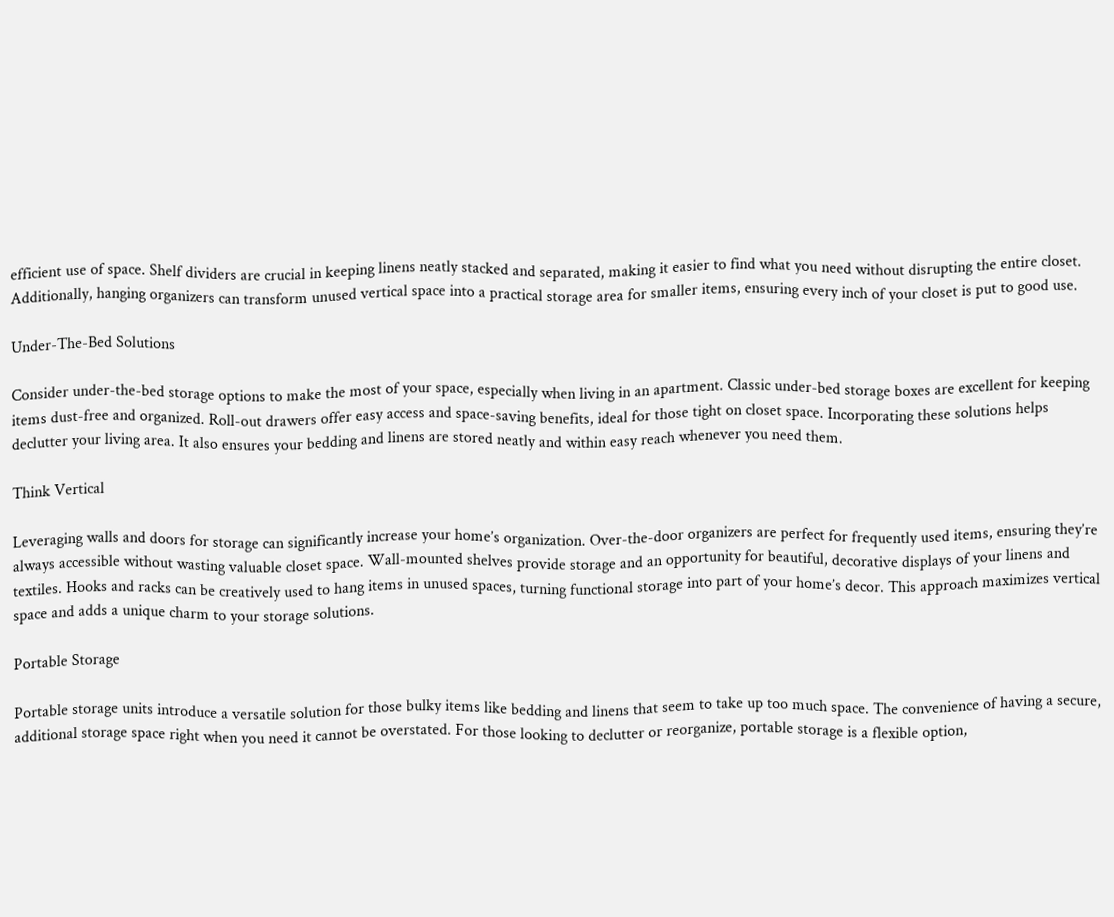efficient use of space. Shelf dividers are crucial in keeping linens neatly stacked and separated, making it easier to find what you need without disrupting the entire closet. Additionally, hanging organizers can transform unused vertical space into a practical storage area for smaller items, ensuring every inch of your closet is put to good use.

Under-The-Bed Solutions

Consider under-the-bed storage options to make the most of your space, especially when living in an apartment. Classic under-bed storage boxes are excellent for keeping items dust-free and organized. Roll-out drawers offer easy access and space-saving benefits, ideal for those tight on closet space. Incorporating these solutions helps declutter your living area. It also ensures your bedding and linens are stored neatly and within easy reach whenever you need them.

Think Vertical

Leveraging walls and doors for storage can significantly increase your home’s organization. Over-the-door organizers are perfect for frequently used items, ensuring they’re always accessible without wasting valuable closet space. Wall-mounted shelves provide storage and an opportunity for beautiful, decorative displays of your linens and textiles. Hooks and racks can be creatively used to hang items in unused spaces, turning functional storage into part of your home’s decor. This approach maximizes vertical space and adds a unique charm to your storage solutions.

Portable Storage

Portable storage units introduce a versatile solution for those bulky items like bedding and linens that seem to take up too much space. The convenience of having a secure, additional storage space right when you need it cannot be overstated. For those looking to declutter or reorganize, portable storage is a flexible option,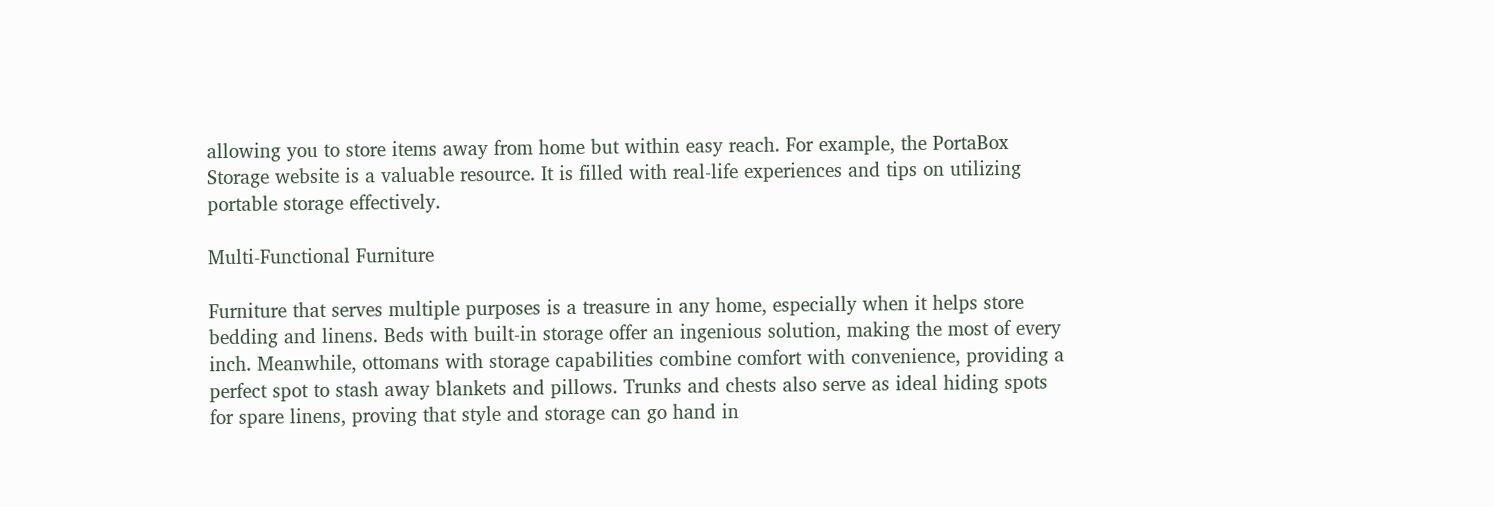allowing you to store items away from home but within easy reach. For example, the PortaBox Storage website is a valuable resource. It is filled with real-life experiences and tips on utilizing portable storage effectively.

Multi-Functional Furniture

Furniture that serves multiple purposes is a treasure in any home, especially when it helps store bedding and linens. Beds with built-in storage offer an ingenious solution, making the most of every inch. Meanwhile, ottomans with storage capabilities combine comfort with convenience, providing a perfect spot to stash away blankets and pillows. Trunks and chests also serve as ideal hiding spots for spare linens, proving that style and storage can go hand in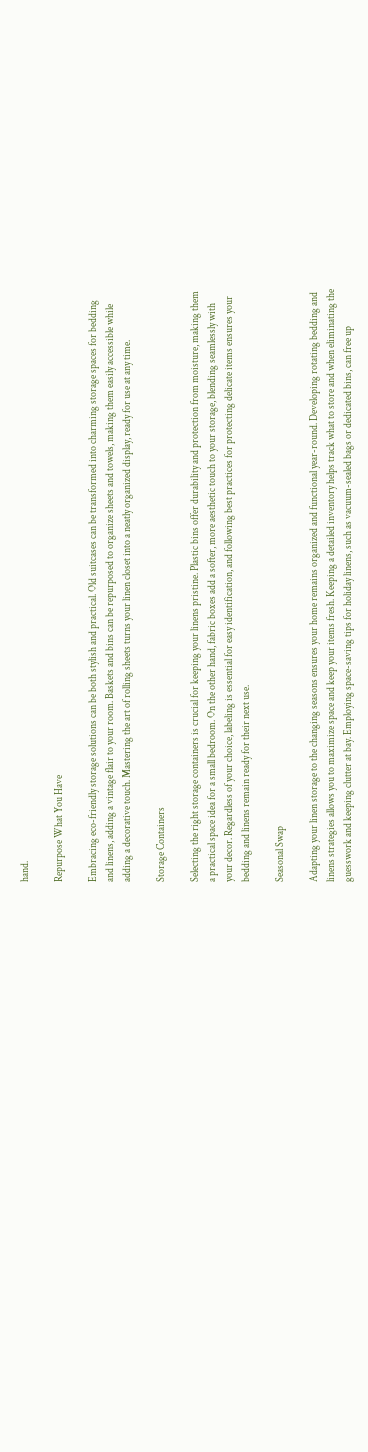hand.

Repurpose What You Have

Embracing eco-friendly storage solutions can be both stylish and practical. Old suitcases can be transformed into charming storage spaces for bedding and linens, adding a vintage flair to your room. Baskets and bins can be repurposed to organize sheets and towels, making them easily accessible while adding a decorative touch. Mastering the art of rolling sheets turns your linen closet into a neatly organized display, ready for use at any time.

Storage Containers

Selecting the right storage containers is crucial for keeping your linens pristine. Plastic bins offer durability and protection from moisture, making them a practical space idea for a small bedroom. On the other hand, fabric boxes add a softer, more aesthetic touch to your storage, blending seamlessly with your decor. Regardless of your choice, labeling is essential for easy identification, and following best practices for protecting delicate items ensures your bedding and linens remain ready for their next use.

Seasonal Swap

Adapting your linen storage to the changing seasons ensures your home remains organized and functional year-round. Developing rotating bedding and linens strategies allows you to maximize space and keep your items fresh. Keeping a detailed inventory helps track what to store and when eliminating the guesswork and keeping clutter at bay. Employing space-saving tips for holiday linens, such as vacuum-sealed bags or dedicated bins, can free up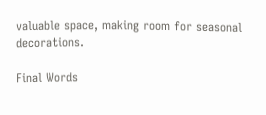valuable space, making room for seasonal decorations.

Final Words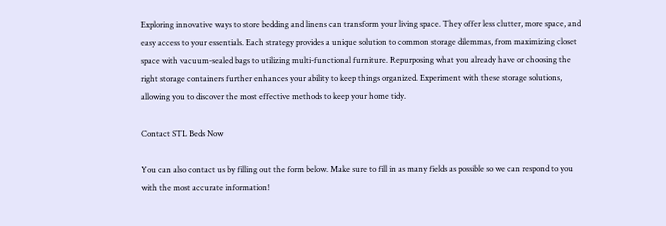Exploring innovative ways to store bedding and linens can transform your living space. They offer less clutter, more space, and easy access to your essentials. Each strategy provides a unique solution to common storage dilemmas, from maximizing closet space with vacuum-sealed bags to utilizing multi-functional furniture. Repurposing what you already have or choosing the right storage containers further enhances your ability to keep things organized. Experiment with these storage solutions, allowing you to discover the most effective methods to keep your home tidy.

Contact STL Beds Now

You can also contact us by filling out the form below. Make sure to fill in as many fields as possible so we can respond to you with the most accurate information!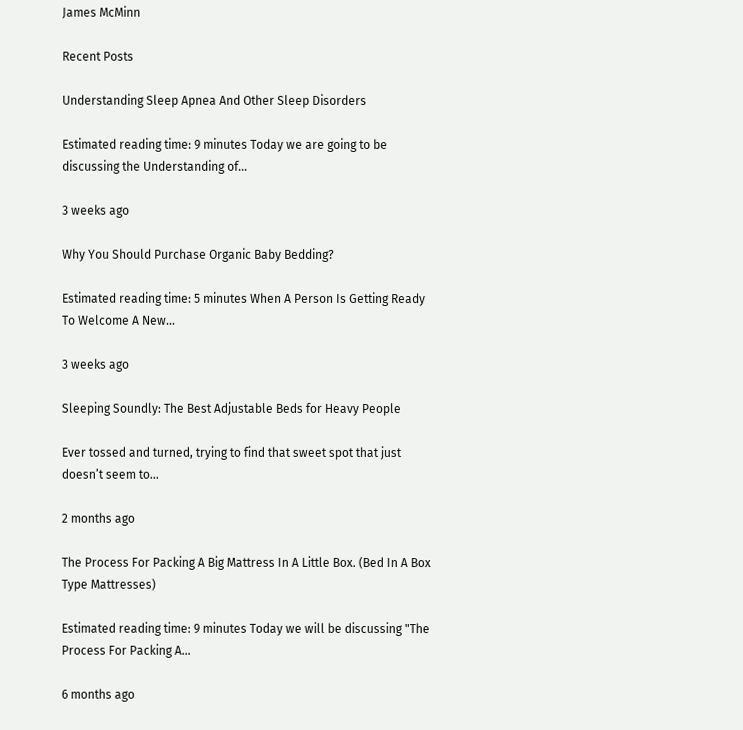James McMinn

Recent Posts

Understanding Sleep Apnea And Other Sleep Disorders

Estimated reading time: 9 minutes Today we are going to be discussing the Understanding of…

3 weeks ago

Why You Should Purchase Organic Baby Bedding?

Estimated reading time: 5 minutes When A Person Is Getting Ready To Welcome A New…

3 weeks ago

Sleeping Soundly: The Best Adjustable Beds for Heavy People

Ever tossed and turned, trying to find that sweet spot that just doesn’t seem to…

2 months ago

The Process For Packing A Big Mattress In A Little Box. (Bed In A Box Type Mattresses)

Estimated reading time: 9 minutes Today we will be discussing "The Process For Packing A…

6 months ago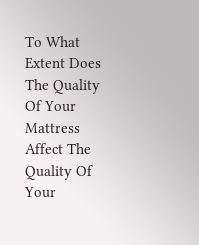To What Extent Does The Quality Of Your Mattress Affect The Quality Of Your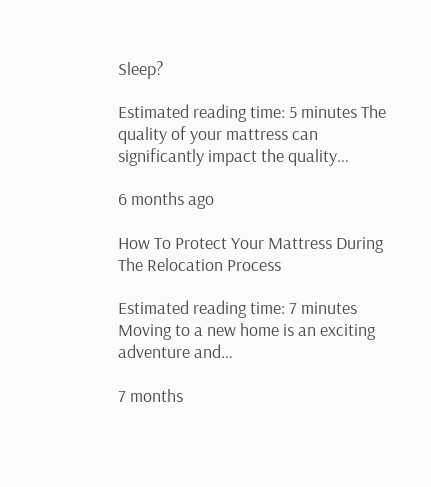Sleep?

Estimated reading time: 5 minutes The quality of your mattress can significantly impact the quality…

6 months ago

How To Protect Your Mattress During The Relocation Process

Estimated reading time: 7 minutes Moving to a new home is an exciting adventure and…

7 months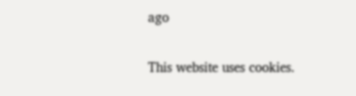ago

This website uses cookies.